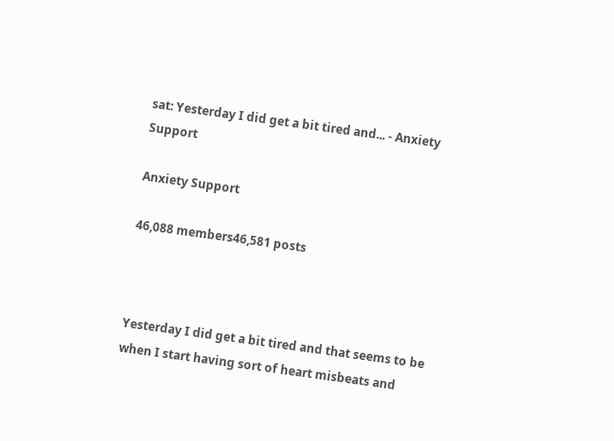sat: Yesterday I did get a bit tired and... - Anxiety Support

Anxiety Support

46,088 members46,581 posts



Yesterday I did get a bit tired and that seems to be when I start having sort of heart misbeats and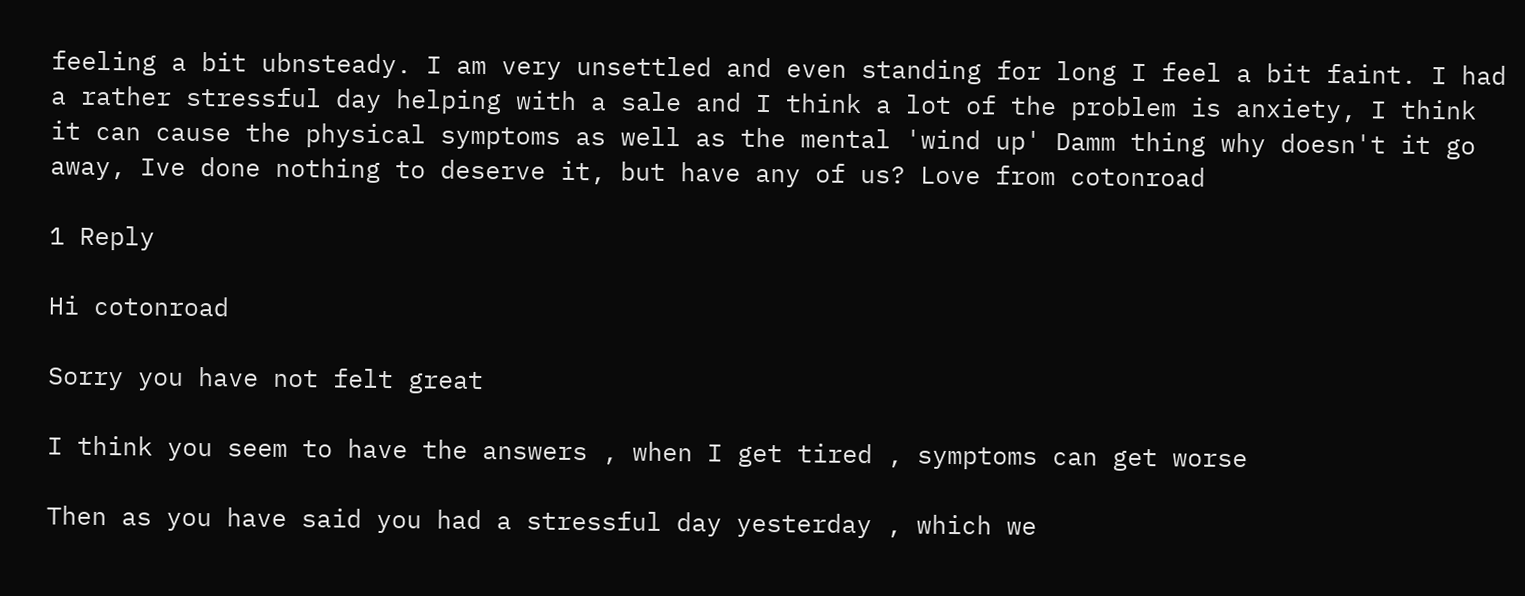feeling a bit ubnsteady. I am very unsettled and even standing for long I feel a bit faint. I had a rather stressful day helping with a sale and I think a lot of the problem is anxiety, I think it can cause the physical symptoms as well as the mental 'wind up' Damm thing why doesn't it go away, Ive done nothing to deserve it, but have any of us? Love from cotonroad

1 Reply

Hi cotonroad

Sorry you have not felt great

I think you seem to have the answers , when I get tired , symptoms can get worse

Then as you have said you had a stressful day yesterday , which we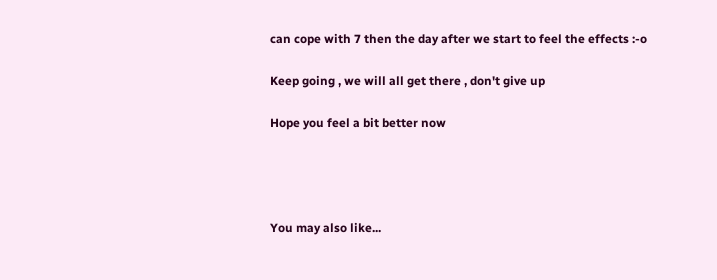can cope with 7 then the day after we start to feel the effects :-o

Keep going , we will all get there , don't give up

Hope you feel a bit better now




You may also like...